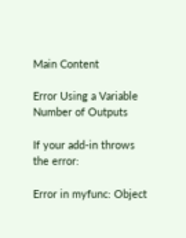Main Content

Error Using a Variable Number of Outputs

If your add-in throws the error:

Error in myfunc: Object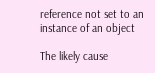reference not set to an instance of an object

The likely cause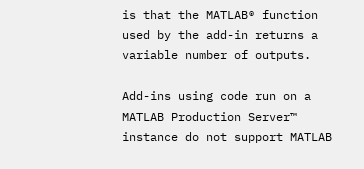is that the MATLAB® function used by the add-in returns a variable number of outputs.

Add-ins using code run on a MATLAB Production Server™ instance do not support MATLAB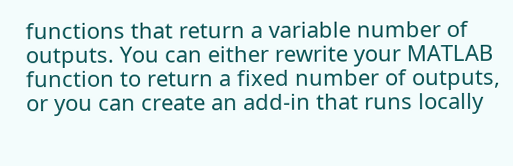functions that return a variable number of outputs. You can either rewrite your MATLAB function to return a fixed number of outputs, or you can create an add-in that runs locally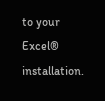to your Excel® installation.